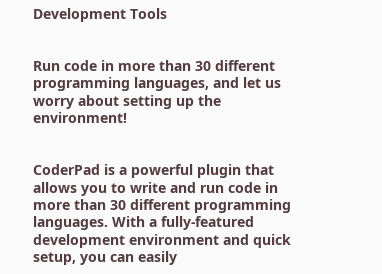Development Tools


Run code in more than 30 different programming languages, and let us worry about setting up the environment!


CoderPad is a powerful plugin that allows you to write and run code in more than 30 different programming languages. With a fully-featured development environment and quick setup, you can easily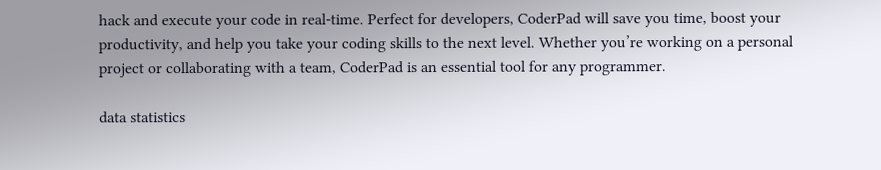hack and execute your code in real-time. Perfect for developers, CoderPad will save you time, boost your productivity, and help you take your coding skills to the next level. Whether you’re working on a personal project or collaborating with a team, CoderPad is an essential tool for any programmer.

data statistics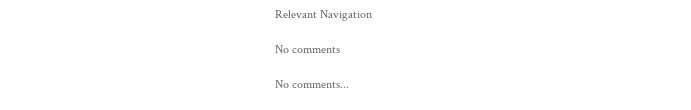Relevant Navigation

No comments

No comments...